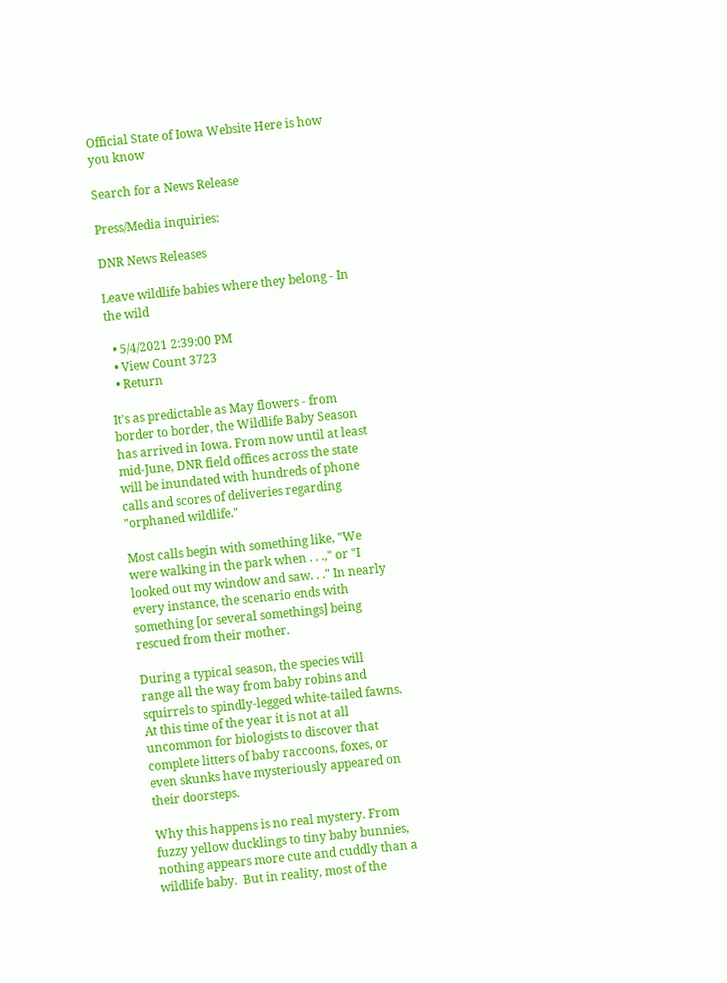Official State of Iowa Website Here is how you know

Search for a News Release

Press/Media inquiries:

DNR News Releases

Leave wildlife babies where they belong - In the wild

  • 5/4/2021 2:39:00 PM
  • View Count 3723
  • Return

It's as predictable as May flowers - from border to border, the Wildlife Baby Season has arrived in Iowa. From now until at least mid-June, DNR field offices across the state will be inundated with hundreds of phone calls and scores of deliveries regarding "orphaned wildlife."

Most calls begin with something like, "We were walking in the park when . . .," or "I looked out my window and saw. . ." In nearly every instance, the scenario ends with something [or several somethings] being rescued from their mother.

During a typical season, the species will range all the way from baby robins and squirrels to spindly-legged white-tailed fawns. At this time of the year it is not at all uncommon for biologists to discover that complete litters of baby raccoons, foxes, or even skunks have mysteriously appeared on their doorsteps.

Why this happens is no real mystery. From fuzzy yellow ducklings to tiny baby bunnies, nothing appears more cute and cuddly than a wildlife baby.  But in reality, most of the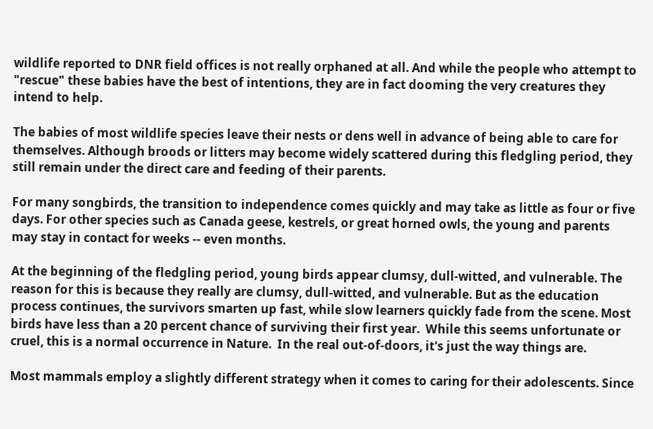wildlife reported to DNR field offices is not really orphaned at all. And while the people who attempt to "rescue" these babies have the best of intentions, they are in fact dooming the very creatures they intend to help.

The babies of most wildlife species leave their nests or dens well in advance of being able to care for themselves. Although broods or litters may become widely scattered during this fledgling period, they still remain under the direct care and feeding of their parents.

For many songbirds, the transition to independence comes quickly and may take as little as four or five days. For other species such as Canada geese, kestrels, or great horned owls, the young and parents may stay in contact for weeks -- even months.

At the beginning of the fledgling period, young birds appear clumsy, dull-witted, and vulnerable. The reason for this is because they really are clumsy, dull-witted, and vulnerable. But as the education process continues, the survivors smarten up fast, while slow learners quickly fade from the scene. Most birds have less than a 20 percent chance of surviving their first year.  While this seems unfortunate or cruel, this is a normal occurrence in Nature.  In the real out-of-doors, it's just the way things are.

Most mammals employ a slightly different strategy when it comes to caring for their adolescents. Since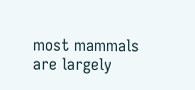most mammals are largely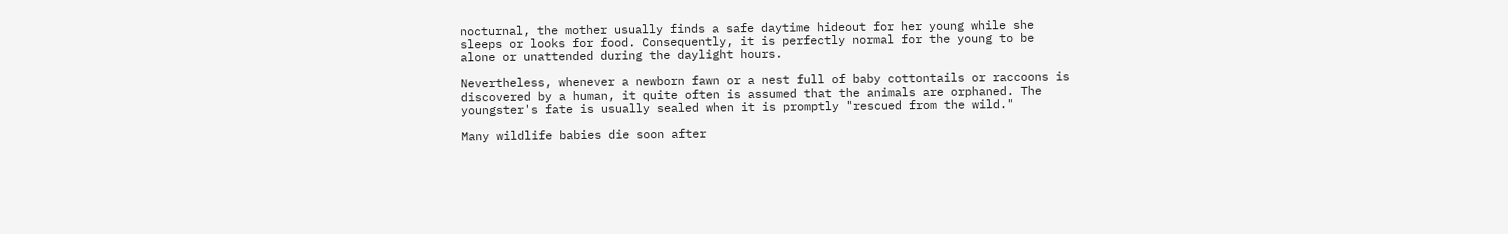nocturnal, the mother usually finds a safe daytime hideout for her young while she sleeps or looks for food. Consequently, it is perfectly normal for the young to be alone or unattended during the daylight hours.

Nevertheless, whenever a newborn fawn or a nest full of baby cottontails or raccoons is discovered by a human, it quite often is assumed that the animals are orphaned. The youngster's fate is usually sealed when it is promptly "rescued from the wild."

Many wildlife babies die soon after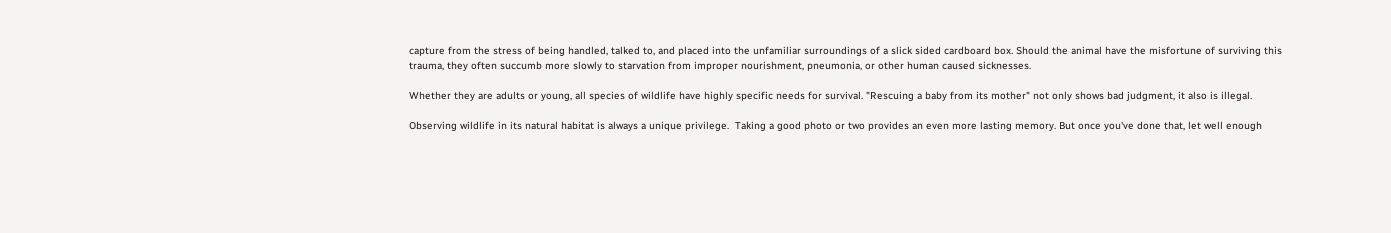capture from the stress of being handled, talked to, and placed into the unfamiliar surroundings of a slick sided cardboard box. Should the animal have the misfortune of surviving this trauma, they often succumb more slowly to starvation from improper nourishment, pneumonia, or other human caused sicknesses.

Whether they are adults or young, all species of wildlife have highly specific needs for survival. "Rescuing a baby from its mother" not only shows bad judgment, it also is illegal.

Observing wildlife in its natural habitat is always a unique privilege.  Taking a good photo or two provides an even more lasting memory. But once you've done that, let well enough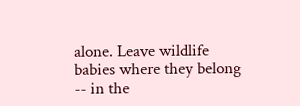alone. Leave wildlife babies where they belong -- in the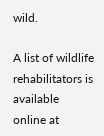wild.

A list of wildlife rehabilitators is available online at